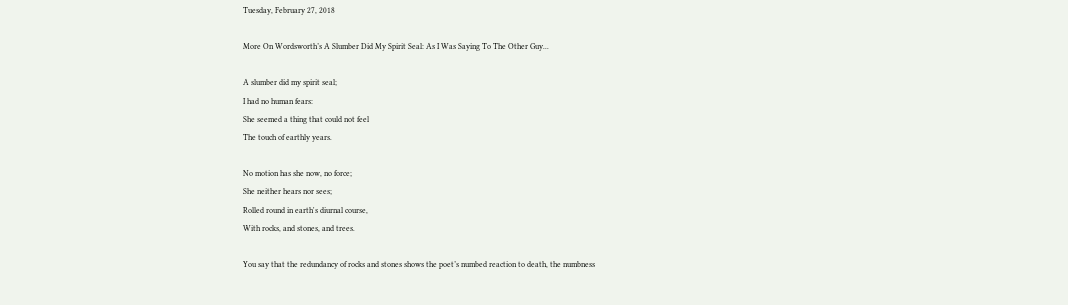Tuesday, February 27, 2018

More On Wordsworth’s A Slumber Did My Spirit Seal: As I Was Saying To The Other Guy...

A slumber did my spirit seal;
I had no human fears:
She seemed a thing that could not feel
The touch of earthly years.

No motion has she now, no force;
She neither hears nor sees;
Rolled round in earth's diurnal course,
With rocks, and stones, and trees.

You say that the redundancy of rocks and stones shows the poet’s numbed reaction to death, the numbness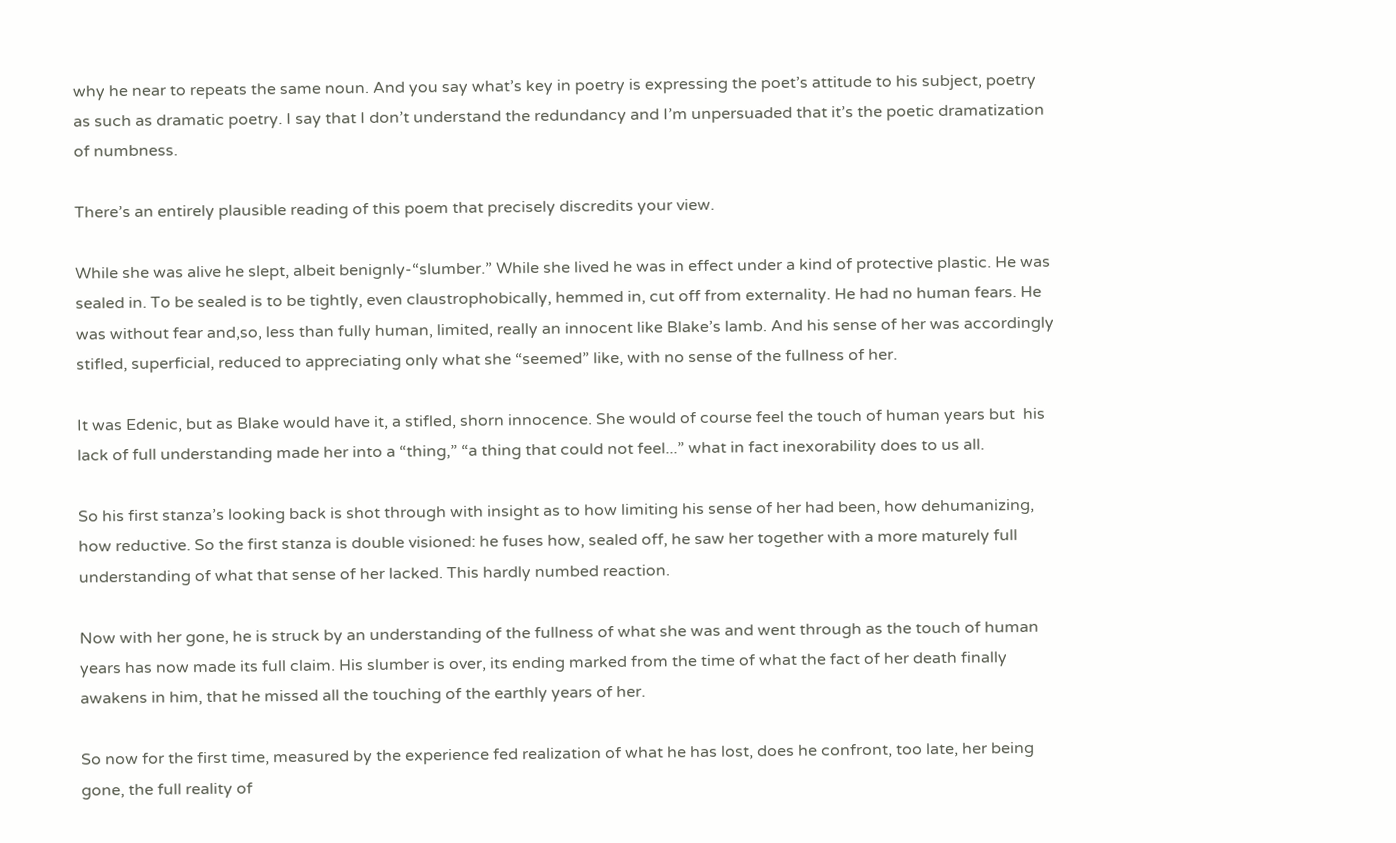why he near to repeats the same noun. And you say what’s key in poetry is expressing the poet’s attitude to his subject, poetry as such as dramatic poetry. I say that I don’t understand the redundancy and I’m unpersuaded that it’s the poetic dramatization of numbness.

There’s an entirely plausible reading of this poem that precisely discredits your view.

While she was alive he slept, albeit benignly-“slumber.” While she lived he was in effect under a kind of protective plastic. He was sealed in. To be sealed is to be tightly, even claustrophobically, hemmed in, cut off from externality. He had no human fears. He was without fear and,so, less than fully human, limited, really an innocent like Blake’s lamb. And his sense of her was accordingly stifled, superficial, reduced to appreciating only what she “seemed” like, with no sense of the fullness of her.

It was Edenic, but as Blake would have it, a stifled, shorn innocence. She would of course feel the touch of human years but  his lack of full understanding made her into a “thing,” “a thing that could not feel...” what in fact inexorability does to us all.

So his first stanza’s looking back is shot through with insight as to how limiting his sense of her had been, how dehumanizing, how reductive. So the first stanza is double visioned: he fuses how, sealed off, he saw her together with a more maturely full understanding of what that sense of her lacked. This hardly numbed reaction.

Now with her gone, he is struck by an understanding of the fullness of what she was and went through as the touch of human years has now made its full claim. His slumber is over, its ending marked from the time of what the fact of her death finally awakens in him, that he missed all the touching of the earthly years of her.

So now for the first time, measured by the experience fed realization of what he has lost, does he confront, too late, her being gone, the full reality of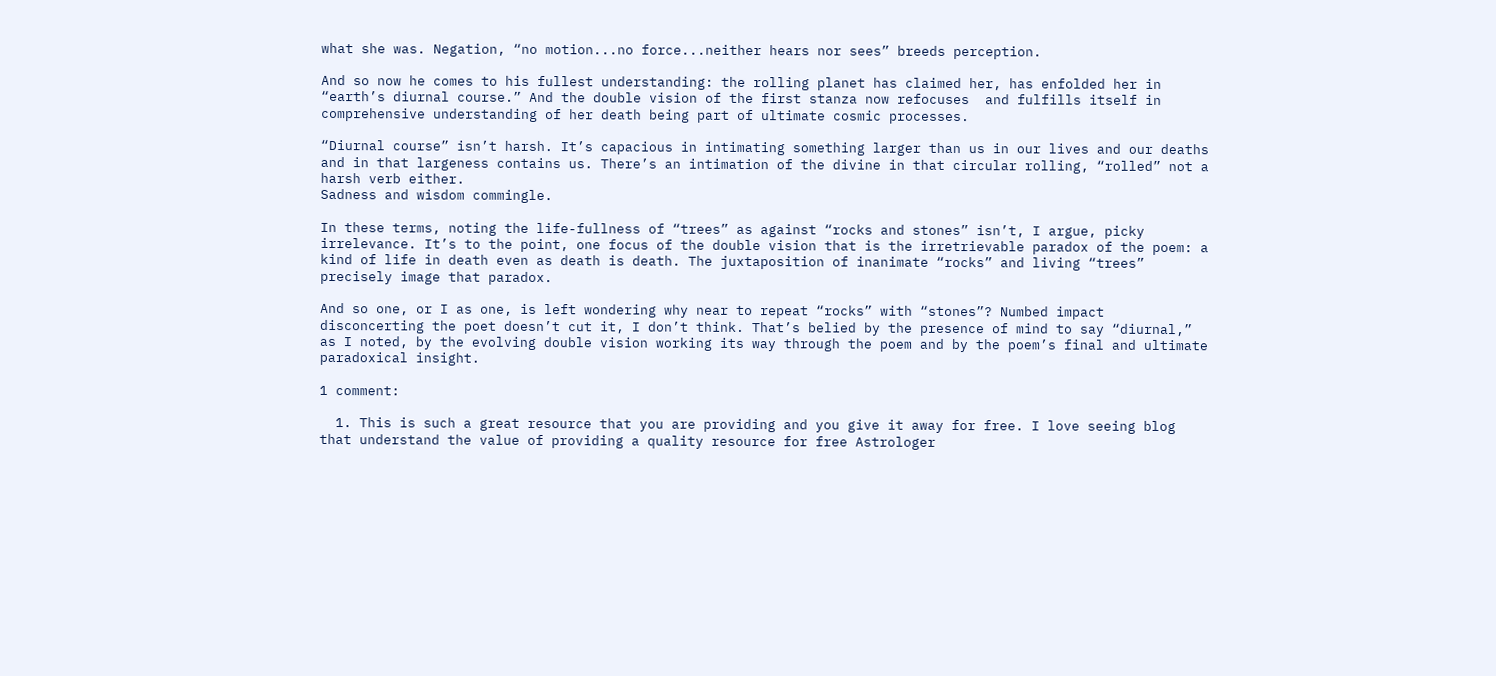what she was. Negation, “no motion...no force...neither hears nor sees” breeds perception.

And so now he comes to his fullest understanding: the rolling planet has claimed her, has enfolded her in “earth’s diurnal course.” And the double vision of the first stanza now refocuses  and fulfills itself in comprehensive understanding of her death being part of ultimate cosmic processes.

“Diurnal course” isn’t harsh. It’s capacious in intimating something larger than us in our lives and our deaths and in that largeness contains us. There’s an intimation of the divine in that circular rolling, “rolled” not a harsh verb either.
Sadness and wisdom commingle.

In these terms, noting the life-fullness of “trees” as against “rocks and stones” isn’t, I argue, picky irrelevance. It’s to the point, one focus of the double vision that is the irretrievable paradox of the poem: a kind of life in death even as death is death. The juxtaposition of inanimate “rocks” and living “trees” precisely image that paradox.

And so one, or I as one, is left wondering why near to repeat “rocks” with “stones”? Numbed impact disconcerting the poet doesn’t cut it, I don’t think. That’s belied by the presence of mind to say “diurnal,” as I noted, by the evolving double vision working its way through the poem and by the poem’s final and ultimate paradoxical insight.

1 comment:

  1. This is such a great resource that you are providing and you give it away for free. I love seeing blog that understand the value of providing a quality resource for free Astrologer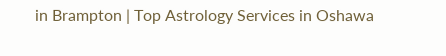in Brampton | Top Astrology Services in Oshawa